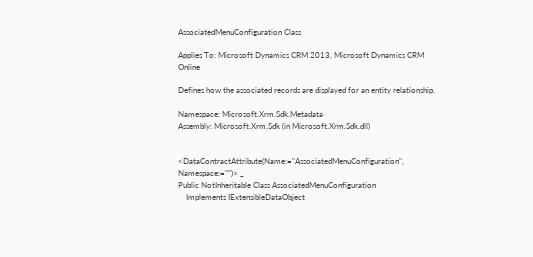AssociatedMenuConfiguration Class

Applies To: Microsoft Dynamics CRM 2013, Microsoft Dynamics CRM Online

Defines how the associated records are displayed for an entity relationship.

Namespace: Microsoft.Xrm.Sdk.Metadata
Assembly: Microsoft.Xrm.Sdk (in Microsoft.Xrm.Sdk.dll)


<DataContractAttribute(Name:="AssociatedMenuConfiguration", Namespace:="")> _
Public NotInheritable Class AssociatedMenuConfiguration
    Implements IExtensibleDataObject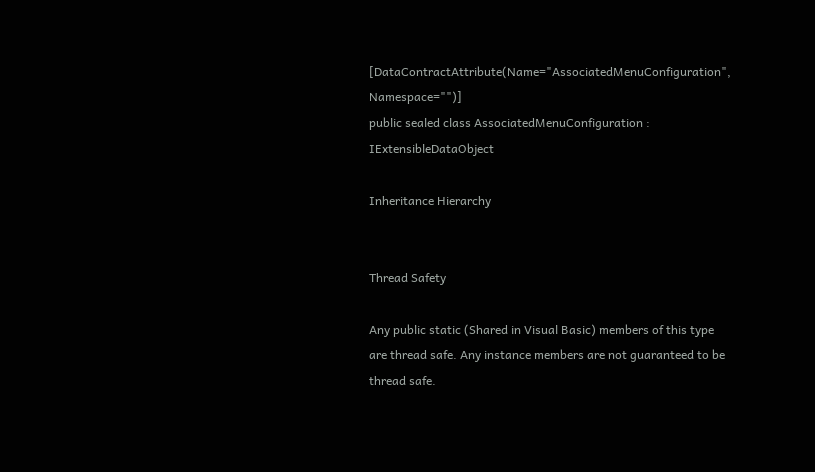[DataContractAttribute(Name="AssociatedMenuConfiguration", Namespace="")]
public sealed class AssociatedMenuConfiguration : IExtensibleDataObject

Inheritance Hierarchy


Thread Safety

Any public static (Shared in Visual Basic) members of this type are thread safe. Any instance members are not guaranteed to be thread safe.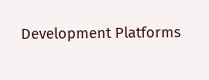Development Platforms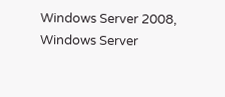Windows Server 2008, Windows Server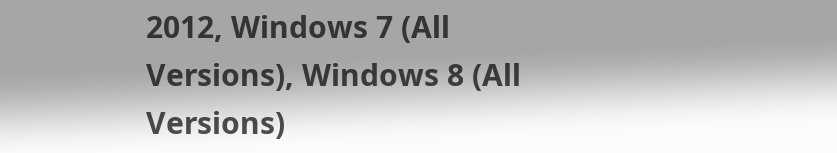2012, Windows 7 (All Versions), Windows 8 (All Versions)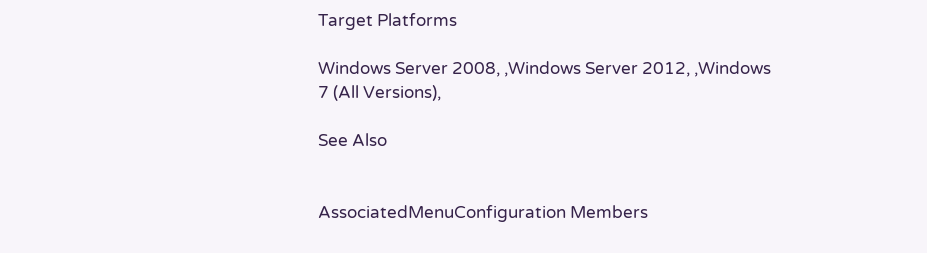Target Platforms

Windows Server 2008, ,Windows Server 2012, ,Windows 7 (All Versions),

See Also


AssociatedMenuConfiguration Members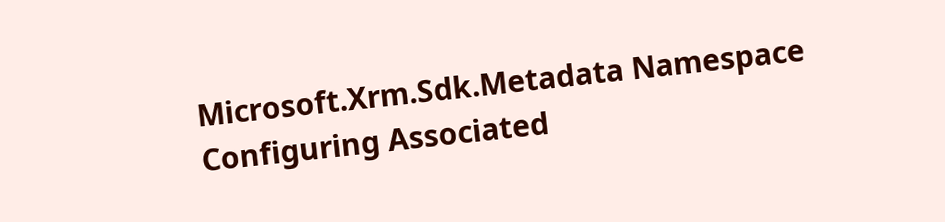Microsoft.Xrm.Sdk.Metadata Namespace
Configuring Associated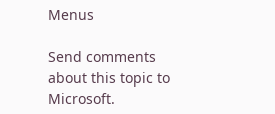Menus

Send comments about this topic to Microsoft.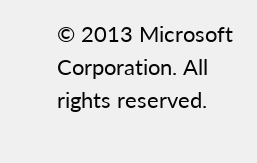© 2013 Microsoft Corporation. All rights reserved.